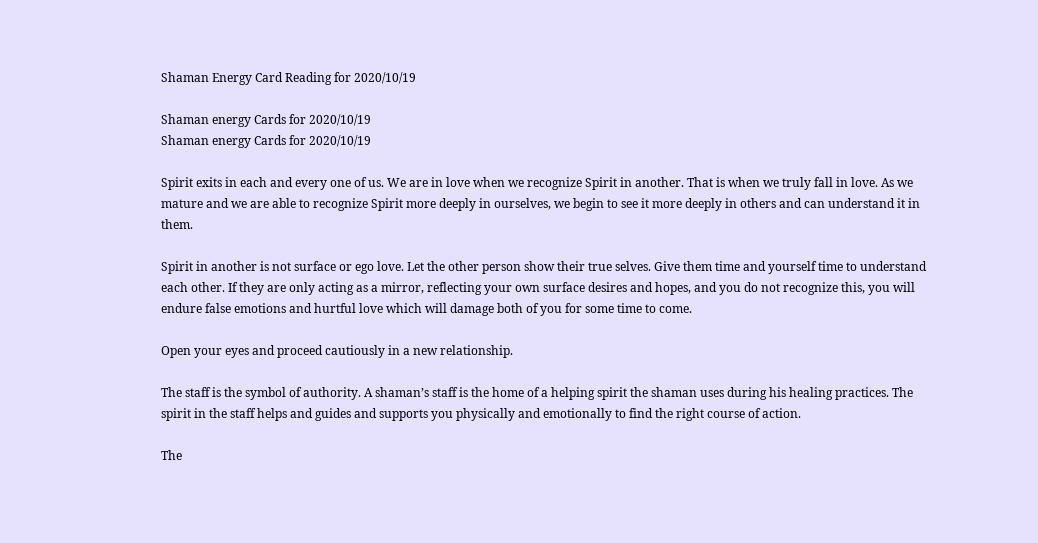Shaman Energy Card Reading for 2020/10/19

Shaman energy Cards for 2020/10/19
Shaman energy Cards for 2020/10/19

Spirit exits in each and every one of us. We are in love when we recognize Spirit in another. That is when we truly fall in love. As we mature and we are able to recognize Spirit more deeply in ourselves, we begin to see it more deeply in others and can understand it in them.

Spirit in another is not surface or ego love. Let the other person show their true selves. Give them time and yourself time to understand each other. If they are only acting as a mirror, reflecting your own surface desires and hopes, and you do not recognize this, you will endure false emotions and hurtful love which will damage both of you for some time to come.

Open your eyes and proceed cautiously in a new relationship.

The staff is the symbol of authority. A shaman’s staff is the home of a helping spirit the shaman uses during his healing practices. The spirit in the staff helps and guides and supports you physically and emotionally to find the right course of action.

The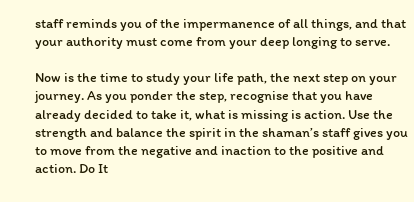staff reminds you of the impermanence of all things, and that your authority must come from your deep longing to serve.

Now is the time to study your life path, the next step on your journey. As you ponder the step, recognise that you have already decided to take it, what is missing is action. Use the strength and balance the spirit in the shaman’s staff gives you to move from the negative and inaction to the positive and action. Do It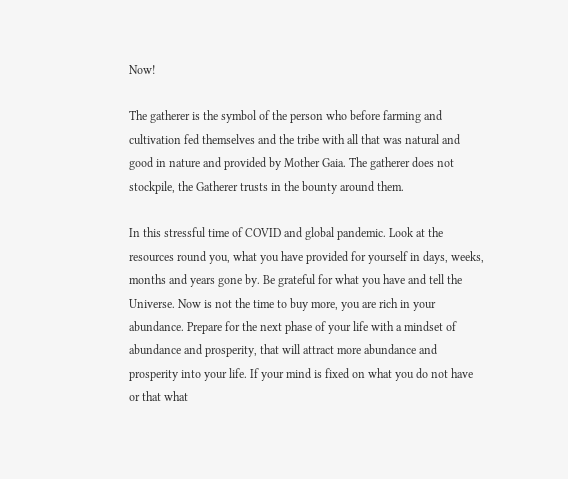Now!

The gatherer is the symbol of the person who before farming and cultivation fed themselves and the tribe with all that was natural and good in nature and provided by Mother Gaia. The gatherer does not stockpile, the Gatherer trusts in the bounty around them.

In this stressful time of COVID and global pandemic. Look at the resources round you, what you have provided for yourself in days, weeks, months and years gone by. Be grateful for what you have and tell the Universe. Now is not the time to buy more, you are rich in your abundance. Prepare for the next phase of your life with a mindset of abundance and prosperity, that will attract more abundance and prosperity into your life. If your mind is fixed on what you do not have or that what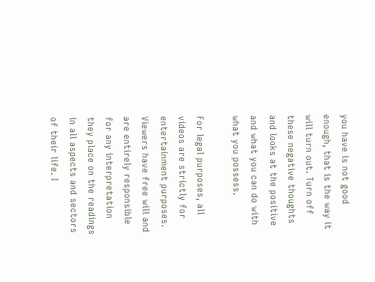you have is not good enough, that is the way it will turn out. Turn off these negative thoughts and looks at the positive and what you can do with what you possess.

For legal purposes, all videos are strictly for entertainment purposes. Viewers have free will and are entirely responsible for any interpretation they place on the readings in all aspects and sectors of their life. I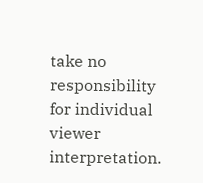take no responsibility for individual viewer interpretation.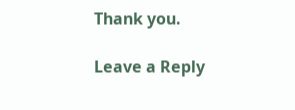Thank you.

Leave a Reply